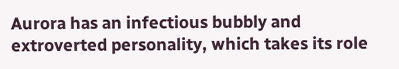Aurora has an infectious bubbly and extroverted personality, which takes its role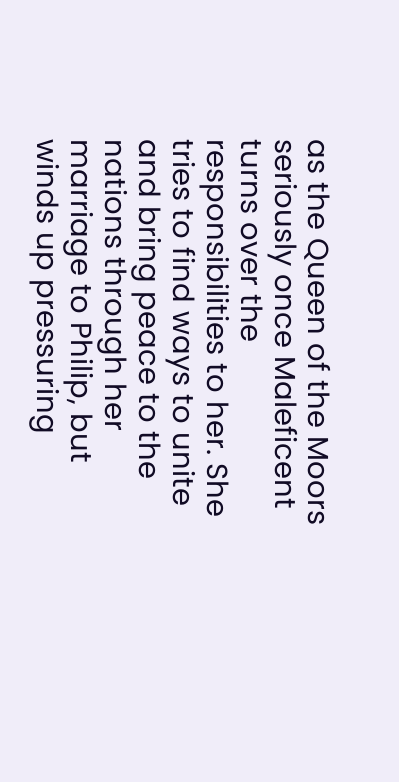as the Queen of the Moors seriously once Maleficent turns over the responsibilities to her. She tries to find ways to unite and bring peace to the nations through her marriage to Philip, but winds up pressuring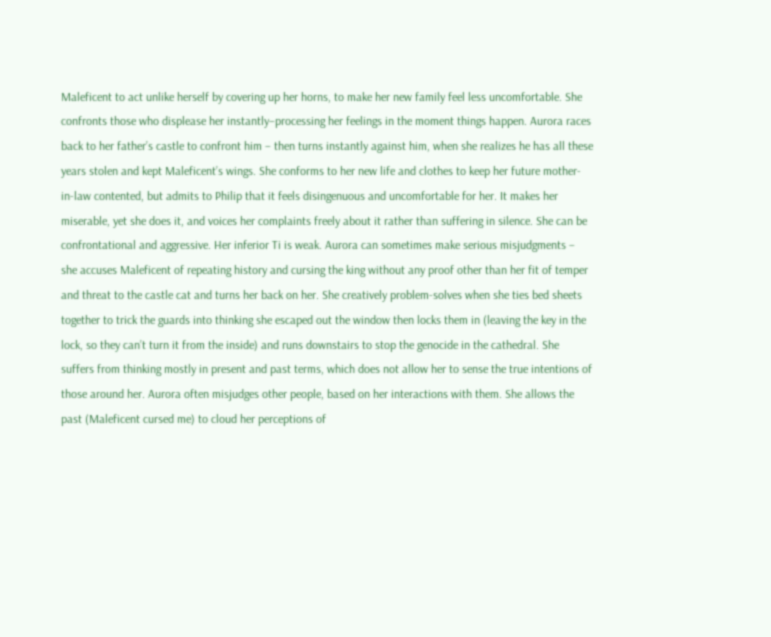Maleficent to act unlike herself by covering up her horns, to make her new family feel less uncomfortable. She confronts those who displease her instantly–processing her feelings in the moment things happen. Aurora races back to her father’s castle to confront him – then turns instantly against him, when she realizes he has all these years stolen and kept Maleficent’s wings. She conforms to her new life and clothes to keep her future mother-in-law contented, but admits to Philip that it feels disingenuous and uncomfortable for her. It makes her miserable, yet she does it, and voices her complaints freely about it rather than suffering in silence. She can be confrontational and aggressive. Her inferior Ti is weak. Aurora can sometimes make serious misjudgments – she accuses Maleficent of repeating history and cursing the king without any proof other than her fit of temper and threat to the castle cat and turns her back on her. She creatively problem-solves when she ties bed sheets together to trick the guards into thinking she escaped out the window then locks them in (leaving the key in the lock, so they can’t turn it from the inside) and runs downstairs to stop the genocide in the cathedral. She suffers from thinking mostly in present and past terms, which does not allow her to sense the true intentions of those around her. Aurora often misjudges other people, based on her interactions with them. She allows the past (Maleficent cursed me) to cloud her perceptions of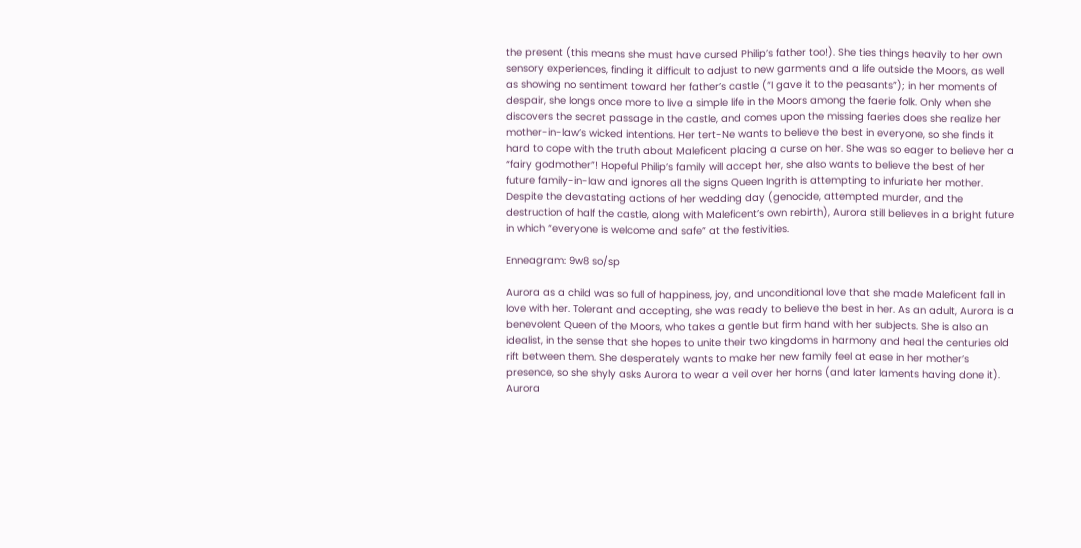the present (this means she must have cursed Philip’s father too!). She ties things heavily to her own sensory experiences, finding it difficult to adjust to new garments and a life outside the Moors, as well as showing no sentiment toward her father’s castle (“I gave it to the peasants”); in her moments of despair, she longs once more to live a simple life in the Moors among the faerie folk. Only when she discovers the secret passage in the castle, and comes upon the missing faeries does she realize her mother-in-law’s wicked intentions. Her tert-Ne wants to believe the best in everyone, so she finds it hard to cope with the truth about Maleficent placing a curse on her. She was so eager to believe her a “fairy godmother”! Hopeful Philip’s family will accept her, she also wants to believe the best of her future family-in-law and ignores all the signs Queen Ingrith is attempting to infuriate her mother. Despite the devastating actions of her wedding day (genocide, attempted murder, and the destruction of half the castle, along with Maleficent’s own rebirth), Aurora still believes in a bright future in which “everyone is welcome and safe” at the festivities.

Enneagram: 9w8 so/sp

Aurora as a child was so full of happiness, joy, and unconditional love that she made Maleficent fall in love with her. Tolerant and accepting, she was ready to believe the best in her. As an adult, Aurora is a benevolent Queen of the Moors, who takes a gentle but firm hand with her subjects. She is also an idealist, in the sense that she hopes to unite their two kingdoms in harmony and heal the centuries old rift between them. She desperately wants to make her new family feel at ease in her mother’s presence, so she shyly asks Aurora to wear a veil over her horns (and later laments having done it). Aurora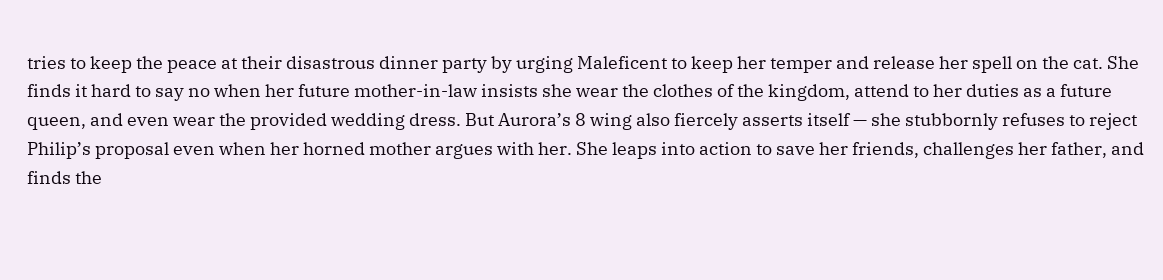tries to keep the peace at their disastrous dinner party by urging Maleficent to keep her temper and release her spell on the cat. She finds it hard to say no when her future mother-in-law insists she wear the clothes of the kingdom, attend to her duties as a future queen, and even wear the provided wedding dress. But Aurora’s 8 wing also fiercely asserts itself — she stubbornly refuses to reject Philip’s proposal even when her horned mother argues with her. She leaps into action to save her friends, challenges her father, and finds the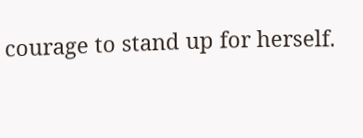courage to stand up for herself.